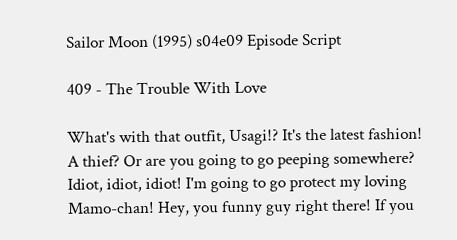Sailor Moon (1995) s04e09 Episode Script

409 - The Trouble With Love

What's with that outfit, Usagi!? It's the latest fashion! A thief? Or are you going to go peeping somewhere? Idiot, idiot, idiot! I'm going to go protect my loving Mamo-chan! Hey, you funny guy right there! If you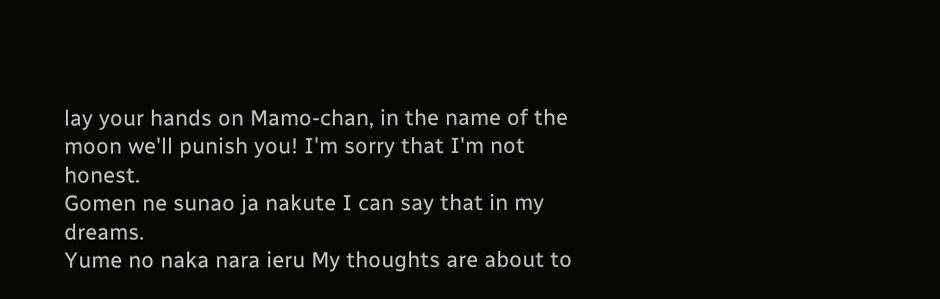lay your hands on Mamo-chan, in the name of the moon we'll punish you! I'm sorry that I'm not honest.
Gomen ne sunao ja nakute I can say that in my dreams.
Yume no naka nara ieru My thoughts are about to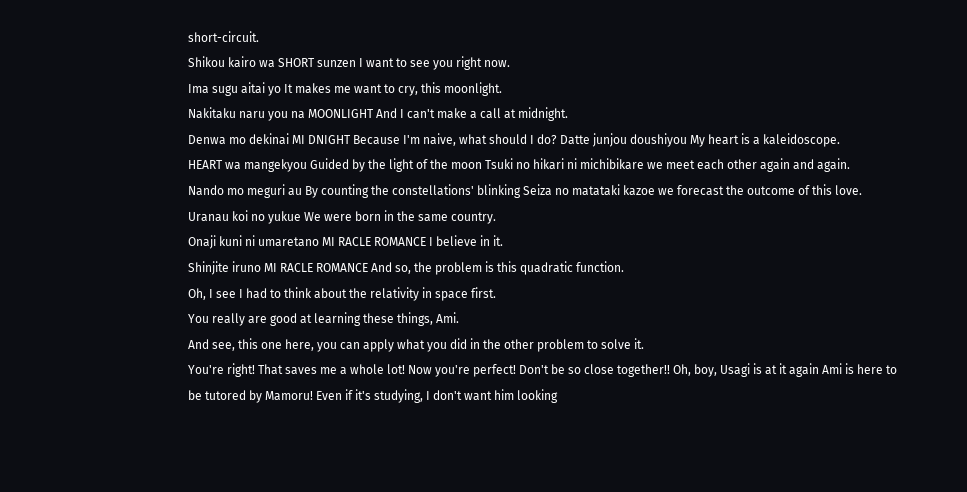short-circuit.
Shikou kairo wa SHORT sunzen I want to see you right now.
Ima sugu aitai yo It makes me want to cry, this moonlight.
Nakitaku naru you na MOONLIGHT And I can't make a call at midnight.
Denwa mo dekinai MI DNIGHT Because I'm naive, what should I do? Datte junjou doushiyou My heart is a kaleidoscope.
HEART wa mangekyou Guided by the light of the moon Tsuki no hikari ni michibikare we meet each other again and again.
Nando mo meguri au By counting the constellations' blinking Seiza no matataki kazoe we forecast the outcome of this love.
Uranau koi no yukue We were born in the same country.
Onaji kuni ni umaretano MI RACLE ROMANCE I believe in it.
Shinjite iruno MI RACLE ROMANCE And so, the problem is this quadratic function.
Oh, I see I had to think about the relativity in space first.
You really are good at learning these things, Ami.
And see, this one here, you can apply what you did in the other problem to solve it.
You're right! That saves me a whole lot! Now you're perfect! Don't be so close together!! Oh, boy, Usagi is at it again Ami is here to be tutored by Mamoru! Even if it's studying, I don't want him looking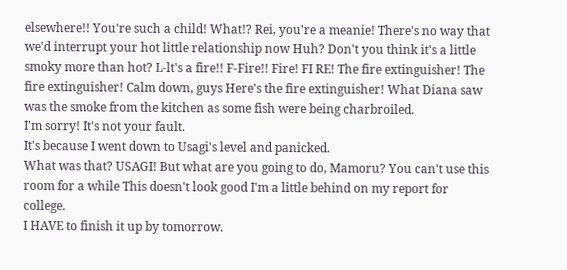elsewhere!! You're such a child! What!? Rei, you're a meanie! There's no way that we'd interrupt your hot little relationship now Huh? Don't you think it's a little smoky more than hot? L-lt's a fire!! F-Fire!! Fire! FI RE! The fire extinguisher! The fire extinguisher! Calm down, guys Here's the fire extinguisher! What Diana saw was the smoke from the kitchen as some fish were being charbroiled.
I'm sorry! It's not your fault.
It's because I went down to Usagi's level and panicked.
What was that? USAGI! But what are you going to do, Mamoru? You can't use this room for a while This doesn't look good I'm a little behind on my report for college.
I HAVE to finish it up by tomorrow.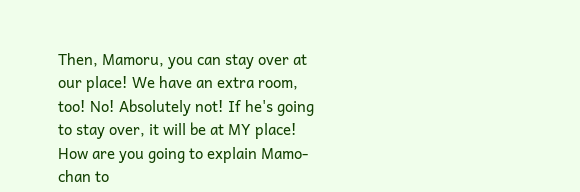Then, Mamoru, you can stay over at our place! We have an extra room, too! No! Absolutely not! If he's going to stay over, it will be at MY place! How are you going to explain Mamo-chan to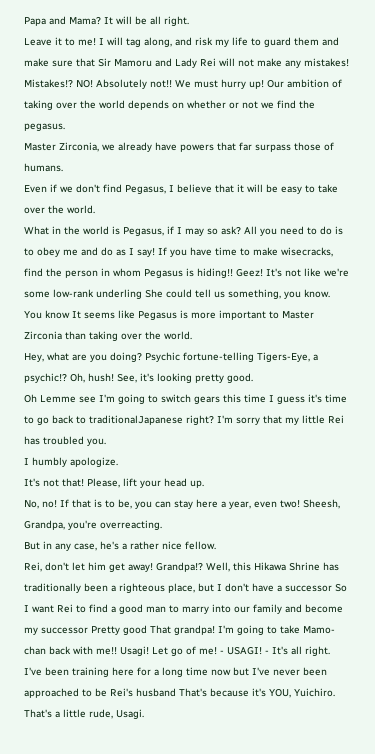Papa and Mama? It will be all right.
Leave it to me! I will tag along, and risk my life to guard them and make sure that Sir Mamoru and Lady Rei will not make any mistakes! Mistakes!? NO! Absolutely not!! We must hurry up! Our ambition of taking over the world depends on whether or not we find the pegasus.
Master Zirconia, we already have powers that far surpass those of humans.
Even if we don't find Pegasus, I believe that it will be easy to take over the world.
What in the world is Pegasus, if I may so ask? All you need to do is to obey me and do as I say! If you have time to make wisecracks, find the person in whom Pegasus is hiding!! Geez! It's not like we're some low-rank underling She could tell us something, you know.
You know It seems like Pegasus is more important to Master Zirconia than taking over the world.
Hey, what are you doing? Psychic fortune-telling Tigers-Eye, a psychic!? Oh, hush! See, it's looking pretty good.
Oh Lemme see I'm going to switch gears this time I guess it's time to go back to traditionalJapanese right? I'm sorry that my little Rei has troubled you.
I humbly apologize.
It's not that! Please, lift your head up.
No, no! If that is to be, you can stay here a year, even two! Sheesh, Grandpa, you're overreacting.
But in any case, he's a rather nice fellow.
Rei, don't let him get away! Grandpa!? Well, this Hikawa Shrine has traditionally been a righteous place, but I don't have a successor So I want Rei to find a good man to marry into our family and become my successor Pretty good That grandpa! I'm going to take Mamo-chan back with me!! Usagi! Let go of me! - USAGI! - It's all right.
I've been training here for a long time now but I've never been approached to be Rei's husband That's because it's YOU, Yuichiro.
That's a little rude, Usagi.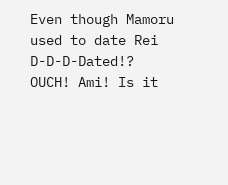Even though Mamoru used to date Rei D-D-D-Dated!? OUCH! Ami! Is it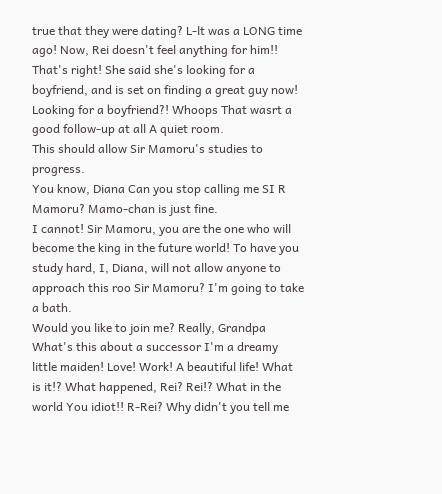true that they were dating? L-lt was a LONG time ago! Now, Rei doesn't feel anything for him!! That's right! She said she's looking for a boyfriend, and is set on finding a great guy now! Looking for a boyfriend?! Whoops That wasrt a good follow-up at all A quiet room.
This should allow Sir Mamoru's studies to progress.
You know, Diana Can you stop calling me SI R Mamoru? Mamo-chan is just fine.
I cannot! Sir Mamoru, you are the one who will become the king in the future world! To have you study hard, I, Diana, will not allow anyone to approach this roo Sir Mamoru? I'm going to take a bath.
Would you like to join me? Really, Grandpa What's this about a successor I'm a dreamy little maiden! Love! Work! A beautiful life! What is it!? What happened, Rei? Rei!? What in the world You idiot!! R-Rei? Why didn't you tell me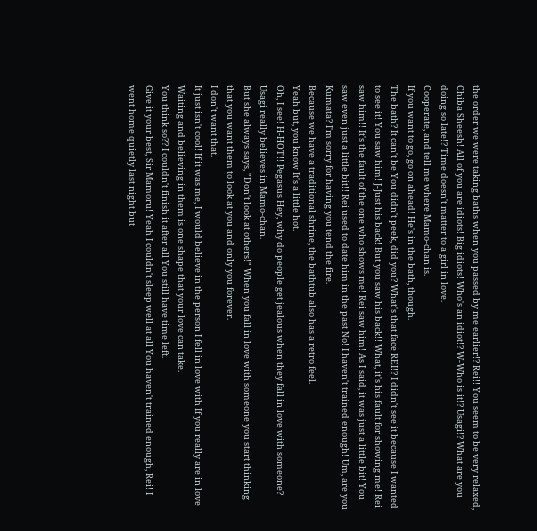the order we were taking baths when you passed by me earlier!? Rei!! You seem to be very relaxed, Chiba Sheesh! All of you are idiots! Big idiots! Who's an idiot!? W-Who is it!? Usagi!? What are you doing so late!? Time doesn't matter to a girl in love.
Cooperate, and tell me where Mamo-chan is.
If you want to go, go on ahead! He's in the bath, though.
The bath? It can't be You didn't peek, did you? What's that face REI!? I didn't see it because I wanted to see it! You saw him! J-Just his back! But you saw his back!! What, it's his fault for showing me! Rei saw him!! It's the fault of the one who shows me! Rei saw him! As I said, it was just a little bit! You saw even just a little bit!! Rei used to date him in the past No! I haven't trained enough! Um, are you Kumata? I'm sorry for having you tend the fire.
Because we have a traditional shrine, the bathtub also has a retro feel.
Yeah but, you know It's a little hot.
Oh, I see! H-HOT!! Pegasus Hey, why do people get jealous when they fall in love with someone? Usagi really believes in Mamo-chan.
But she always says, "Don't look at others!" When you fall in love with someone you start thinking that you want them to look at you and only you forever.
I don't want that.
It just isn't cool! If it was me, I would believe in the person I fell in love with If you really are in love Waiting and believing in them is one shape that your love can take.
You think so?? I couldn't finish it after all You still have time left.
Give it your best, Sir Mamoru! Yeah I couldn't sleep well at all You haven't trained enough, Rei! I went home quietly last night but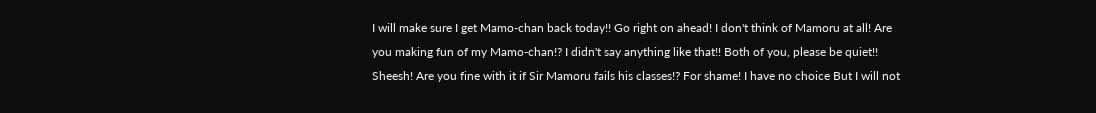I will make sure I get Mamo-chan back today!! Go right on ahead! I don't think of Mamoru at all! Are you making fun of my Mamo-chan!? I didn't say anything like that!! Both of you, please be quiet!! Sheesh! Are you fine with it if Sir Mamoru fails his classes!? For shame! I have no choice But I will not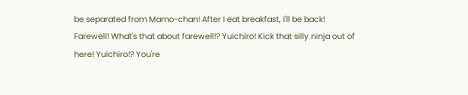be separated from Mamo-chan! After I eat breakfast, I'll be back! Farewell! What's that about farewell!? Yuichiro! Kick that silly ninja out of here! Yuichiro!? You're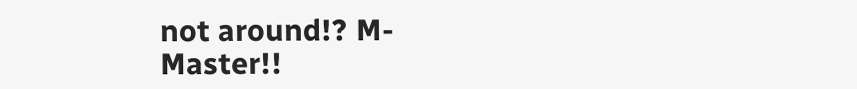not around!? M-Master!!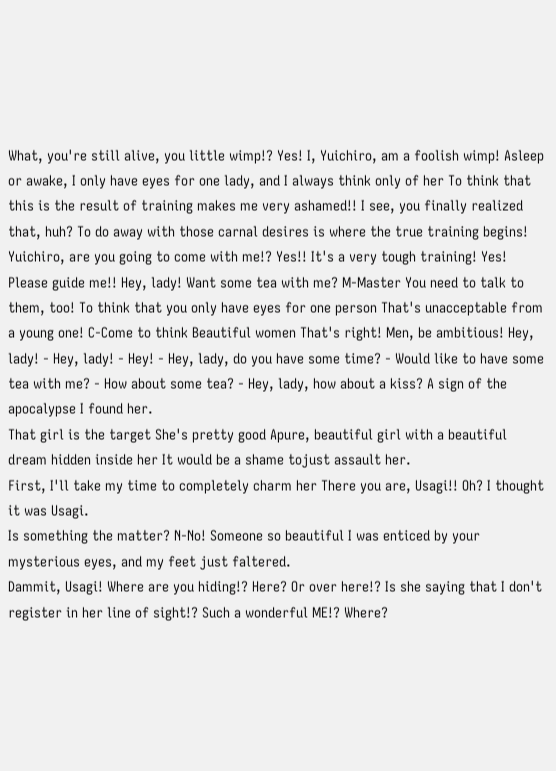What, you're still alive, you little wimp!? Yes! I, Yuichiro, am a foolish wimp! Asleep or awake, I only have eyes for one lady, and I always think only of her To think that this is the result of training makes me very ashamed!! I see, you finally realized that, huh? To do away with those carnal desires is where the true training begins! Yuichiro, are you going to come with me!? Yes!! It's a very tough training! Yes! Please guide me!! Hey, lady! Want some tea with me? M-Master You need to talk to them, too! To think that you only have eyes for one person That's unacceptable from a young one! C-Come to think Beautiful women That's right! Men, be ambitious! Hey, lady! - Hey, lady! - Hey! - Hey, lady, do you have some time? - Would like to have some tea with me? - How about some tea? - Hey, lady, how about a kiss? A sign of the apocalypse I found her.
That girl is the target She's pretty good Apure, beautiful girl with a beautiful dream hidden inside her It would be a shame tojust assault her.
First, I'll take my time to completely charm her There you are, Usagi!! Oh? I thought it was Usagi.
Is something the matter? N-No! Someone so beautiful I was enticed by your mysterious eyes, and my feet just faltered.
Dammit, Usagi! Where are you hiding!? Here? Or over here!? Is she saying that I don't register in her line of sight!? Such a wonderful ME!? Where?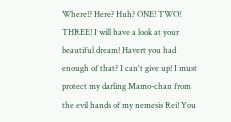Where!? Here? Huh? ONE! TWO! THREE! I will have a look at your beautiful dream! Havert you had enough of that? I can't give up! I must protect my darling Mamo-chan from the evil hands of my nemesis Rei! You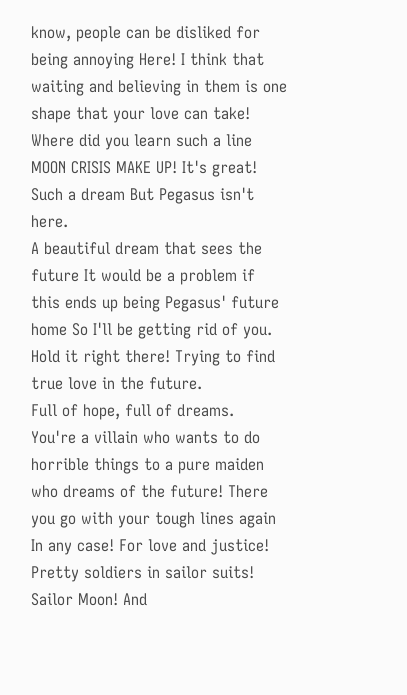know, people can be disliked for being annoying Here! I think that waiting and believing in them is one shape that your love can take! Where did you learn such a line MOON CRISIS MAKE UP! It's great! Such a dream But Pegasus isn't here.
A beautiful dream that sees the future It would be a problem if this ends up being Pegasus' future home So I'll be getting rid of you.
Hold it right there! Trying to find true love in the future.
Full of hope, full of dreams.
You're a villain who wants to do horrible things to a pure maiden who dreams of the future! There you go with your tough lines again In any case! For love and justice! Pretty soldiers in sailor suits! Sailor Moon! And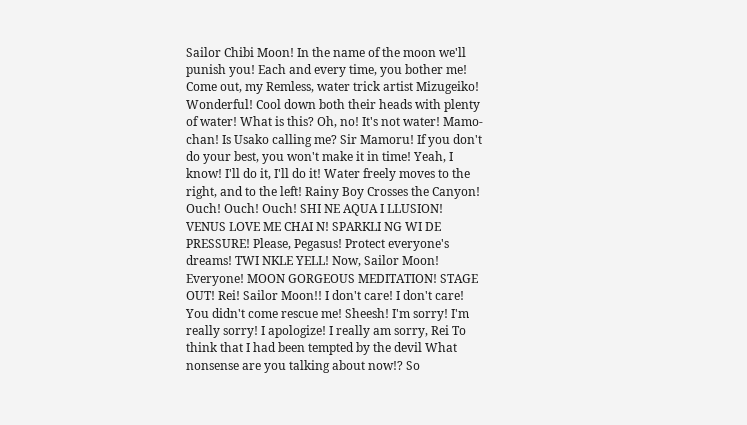Sailor Chibi Moon! In the name of the moon we'll punish you! Each and every time, you bother me! Come out, my Remless, water trick artist Mizugeiko! Wonderful! Cool down both their heads with plenty of water! What is this? Oh, no! It's not water! Mamo-chan! Is Usako calling me? Sir Mamoru! If you don't do your best, you won't make it in time! Yeah, I know! I'll do it, I'll do it! Water freely moves to the right, and to the left! Rainy Boy Crosses the Canyon! Ouch! Ouch! Ouch! SHI NE AQUA I LLUSION! VENUS LOVE ME CHAI N! SPARKLI NG WI DE PRESSURE! Please, Pegasus! Protect everyone's dreams! TWI NKLE YELL! Now, Sailor Moon! Everyone! MOON GORGEOUS MEDITATION! STAGE OUT! Rei! Sailor Moon!! I don't care! I don't care! You didn't come rescue me! Sheesh! I'm sorry! I'm really sorry! I apologize! I really am sorry, Rei To think that I had been tempted by the devil What nonsense are you talking about now!? So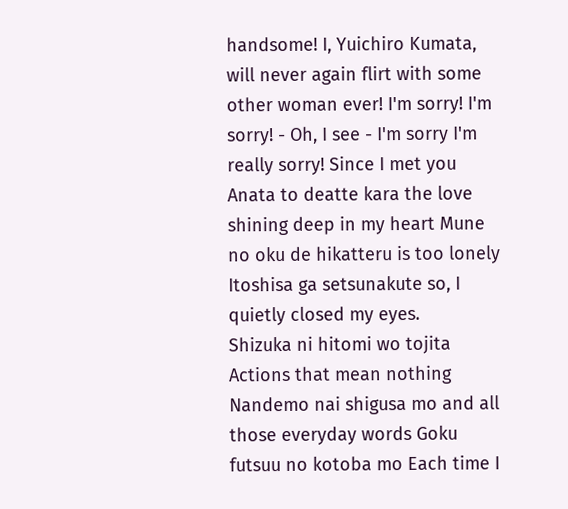handsome! I, Yuichiro Kumata, will never again flirt with some other woman ever! I'm sorry! I'm sorry! - Oh, I see - I'm sorry I'm really sorry! Since I met you Anata to deatte kara the love shining deep in my heart Mune no oku de hikatteru is too lonely Itoshisa ga setsunakute so, I quietly closed my eyes.
Shizuka ni hitomi wo tojita Actions that mean nothing Nandemo nai shigusa mo and all those everyday words Goku futsuu no kotoba mo Each time I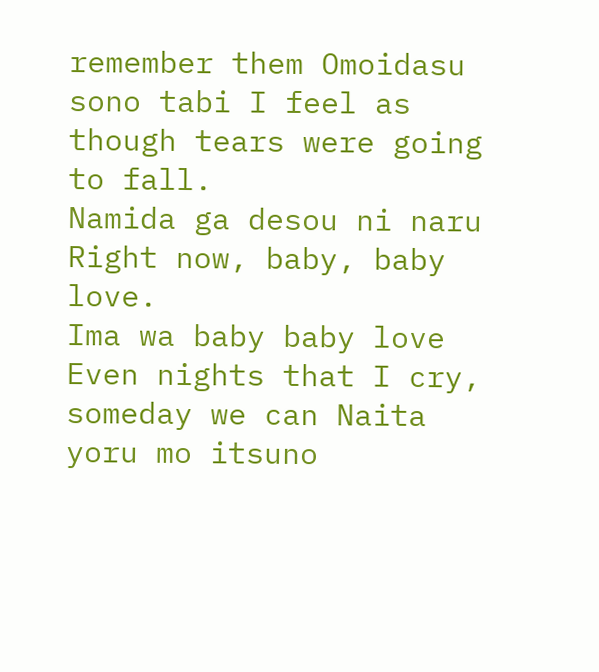remember them Omoidasu sono tabi I feel as though tears were going to fall.
Namida ga desou ni naru Right now, baby, baby love.
Ima wa baby baby love Even nights that I cry, someday we can Naita yoru mo itsuno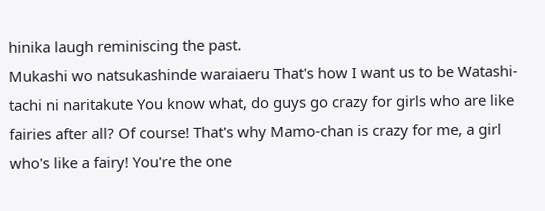hinika laugh reminiscing the past.
Mukashi wo natsukashinde waraiaeru That's how I want us to be Watashi-tachi ni naritakute You know what, do guys go crazy for girls who are like fairies after all? Of course! That's why Mamo-chan is crazy for me, a girl who's like a fairy! You're the one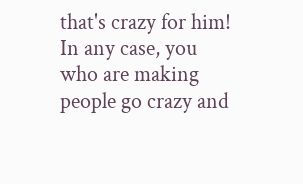that's crazy for him! In any case, you who are making people go crazy and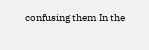confusing them In the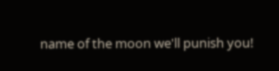name of the moon we'll punish you!